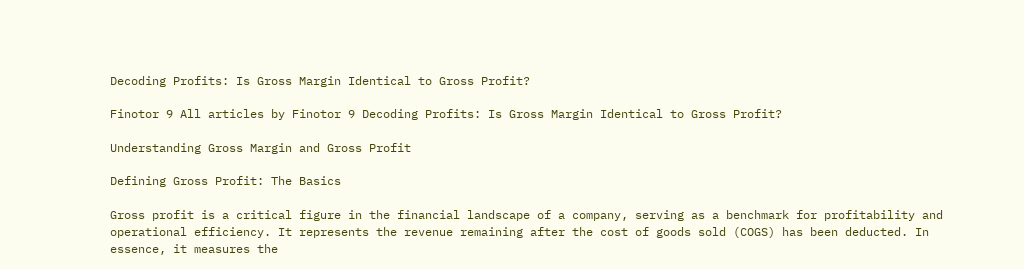Decoding Profits: Is Gross Margin Identical to Gross Profit?

Finotor 9 All articles by Finotor 9 Decoding Profits: Is Gross Margin Identical to Gross Profit?

Understanding Gross Margin and Gross Profit

Defining Gross Profit: The Basics

Gross profit is a critical figure in the financial landscape of a company, serving as a benchmark for profitability and operational efficiency. It represents the revenue remaining after the cost of goods sold (COGS) has been deducted. In essence, it measures the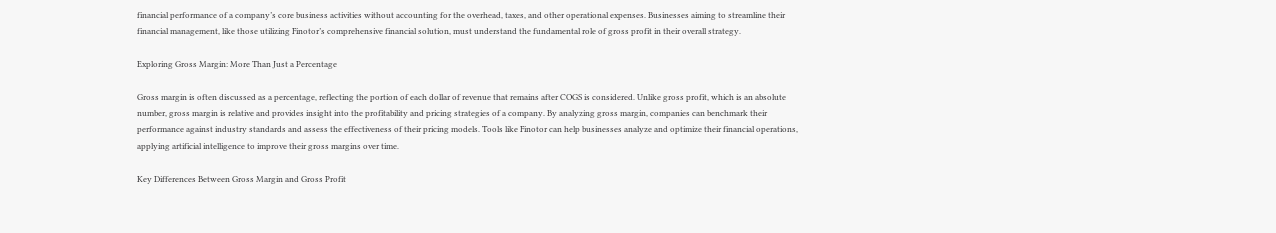financial performance of a company’s core business activities without accounting for the overhead, taxes, and other operational expenses. Businesses aiming to streamline their financial management, like those utilizing Finotor’s comprehensive financial solution, must understand the fundamental role of gross profit in their overall strategy.

Exploring Gross Margin: More Than Just a Percentage

Gross margin is often discussed as a percentage, reflecting the portion of each dollar of revenue that remains after COGS is considered. Unlike gross profit, which is an absolute number, gross margin is relative and provides insight into the profitability and pricing strategies of a company. By analyzing gross margin, companies can benchmark their performance against industry standards and assess the effectiveness of their pricing models. Tools like Finotor can help businesses analyze and optimize their financial operations, applying artificial intelligence to improve their gross margins over time.

Key Differences Between Gross Margin and Gross Profit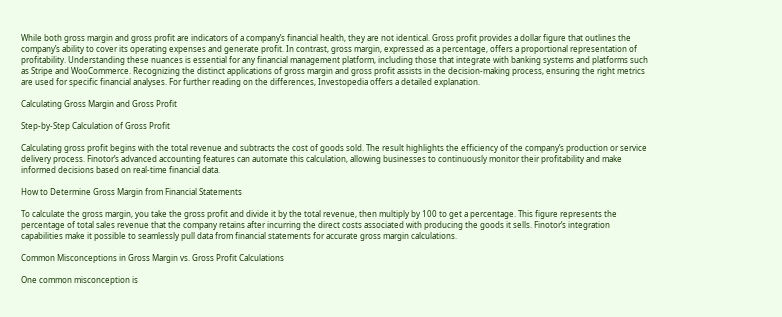While both gross margin and gross profit are indicators of a company’s financial health, they are not identical. Gross profit provides a dollar figure that outlines the company’s ability to cover its operating expenses and generate profit. In contrast, gross margin, expressed as a percentage, offers a proportional representation of profitability. Understanding these nuances is essential for any financial management platform, including those that integrate with banking systems and platforms such as Stripe and WooCommerce. Recognizing the distinct applications of gross margin and gross profit assists in the decision-making process, ensuring the right metrics are used for specific financial analyses. For further reading on the differences, Investopedia offers a detailed explanation.

Calculating Gross Margin and Gross Profit

Step-by-Step Calculation of Gross Profit

Calculating gross profit begins with the total revenue and subtracts the cost of goods sold. The result highlights the efficiency of the company’s production or service delivery process. Finotor’s advanced accounting features can automate this calculation, allowing businesses to continuously monitor their profitability and make informed decisions based on real-time financial data.

How to Determine Gross Margin from Financial Statements

To calculate the gross margin, you take the gross profit and divide it by the total revenue, then multiply by 100 to get a percentage. This figure represents the percentage of total sales revenue that the company retains after incurring the direct costs associated with producing the goods it sells. Finotor’s integration capabilities make it possible to seamlessly pull data from financial statements for accurate gross margin calculations.

Common Misconceptions in Gross Margin vs. Gross Profit Calculations

One common misconception is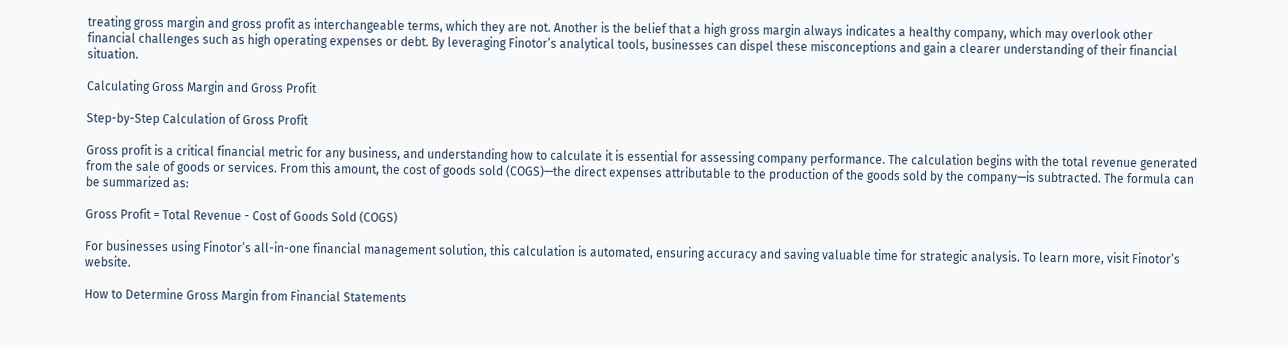treating gross margin and gross profit as interchangeable terms, which they are not. Another is the belief that a high gross margin always indicates a healthy company, which may overlook other financial challenges such as high operating expenses or debt. By leveraging Finotor’s analytical tools, businesses can dispel these misconceptions and gain a clearer understanding of their financial situation.

Calculating Gross Margin and Gross Profit

Step-by-Step Calculation of Gross Profit

Gross profit is a critical financial metric for any business, and understanding how to calculate it is essential for assessing company performance. The calculation begins with the total revenue generated from the sale of goods or services. From this amount, the cost of goods sold (COGS)—the direct expenses attributable to the production of the goods sold by the company—is subtracted. The formula can be summarized as:

Gross Profit = Total Revenue - Cost of Goods Sold (COGS)

For businesses using Finotor’s all-in-one financial management solution, this calculation is automated, ensuring accuracy and saving valuable time for strategic analysis. To learn more, visit Finotor’s website.

How to Determine Gross Margin from Financial Statements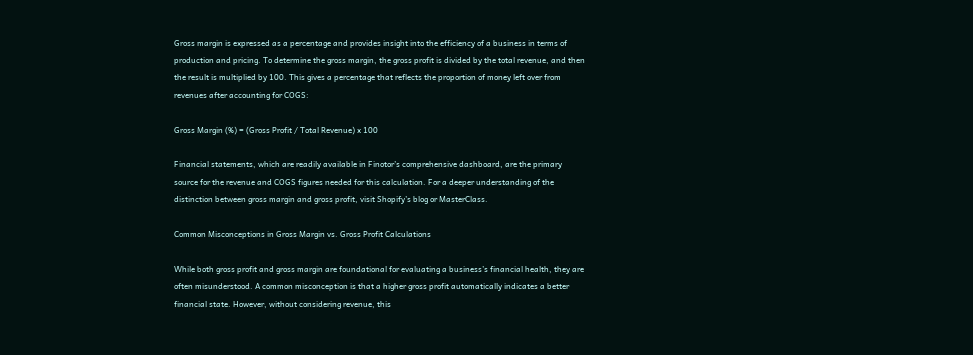Gross margin is expressed as a percentage and provides insight into the efficiency of a business in terms of production and pricing. To determine the gross margin, the gross profit is divided by the total revenue, and then the result is multiplied by 100. This gives a percentage that reflects the proportion of money left over from revenues after accounting for COGS:

Gross Margin (%) = (Gross Profit / Total Revenue) x 100

Financial statements, which are readily available in Finotor’s comprehensive dashboard, are the primary source for the revenue and COGS figures needed for this calculation. For a deeper understanding of the distinction between gross margin and gross profit, visit Shopify’s blog or MasterClass.

Common Misconceptions in Gross Margin vs. Gross Profit Calculations

While both gross profit and gross margin are foundational for evaluating a business’s financial health, they are often misunderstood. A common misconception is that a higher gross profit automatically indicates a better financial state. However, without considering revenue, this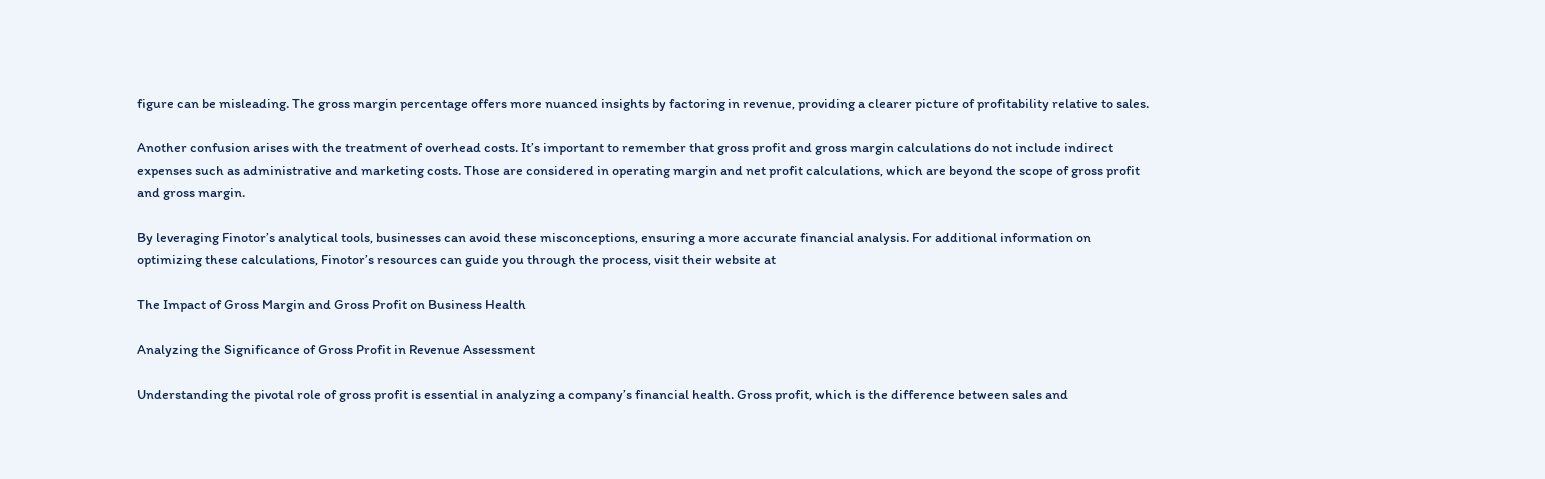figure can be misleading. The gross margin percentage offers more nuanced insights by factoring in revenue, providing a clearer picture of profitability relative to sales.

Another confusion arises with the treatment of overhead costs. It’s important to remember that gross profit and gross margin calculations do not include indirect expenses such as administrative and marketing costs. Those are considered in operating margin and net profit calculations, which are beyond the scope of gross profit and gross margin.

By leveraging Finotor’s analytical tools, businesses can avoid these misconceptions, ensuring a more accurate financial analysis. For additional information on optimizing these calculations, Finotor’s resources can guide you through the process, visit their website at

The Impact of Gross Margin and Gross Profit on Business Health

Analyzing the Significance of Gross Profit in Revenue Assessment

Understanding the pivotal role of gross profit is essential in analyzing a company’s financial health. Gross profit, which is the difference between sales and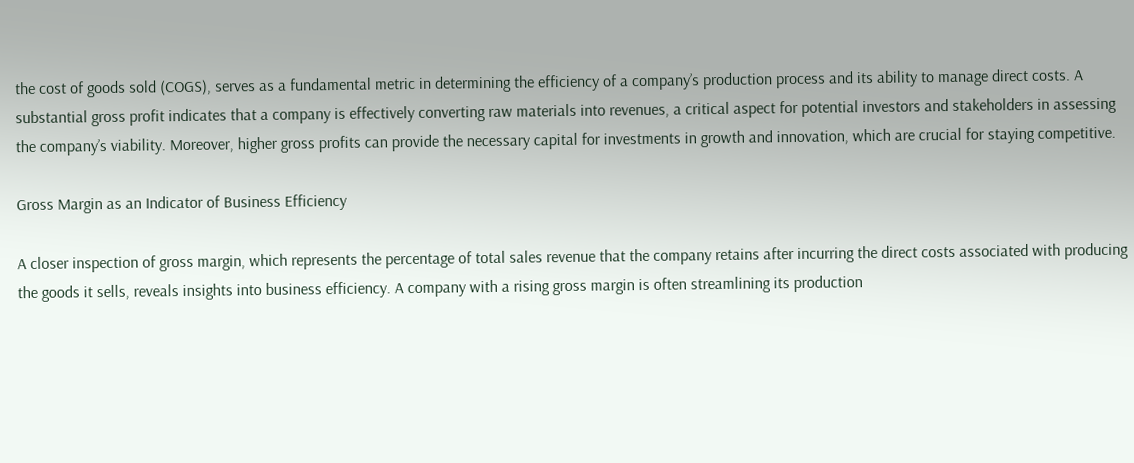the cost of goods sold (COGS), serves as a fundamental metric in determining the efficiency of a company’s production process and its ability to manage direct costs. A substantial gross profit indicates that a company is effectively converting raw materials into revenues, a critical aspect for potential investors and stakeholders in assessing the company’s viability. Moreover, higher gross profits can provide the necessary capital for investments in growth and innovation, which are crucial for staying competitive.

Gross Margin as an Indicator of Business Efficiency

A closer inspection of gross margin, which represents the percentage of total sales revenue that the company retains after incurring the direct costs associated with producing the goods it sells, reveals insights into business efficiency. A company with a rising gross margin is often streamlining its production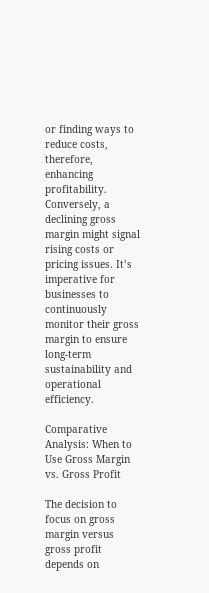or finding ways to reduce costs, therefore, enhancing profitability. Conversely, a declining gross margin might signal rising costs or pricing issues. It’s imperative for businesses to continuously monitor their gross margin to ensure long-term sustainability and operational efficiency.

Comparative Analysis: When to Use Gross Margin vs. Gross Profit

The decision to focus on gross margin versus gross profit depends on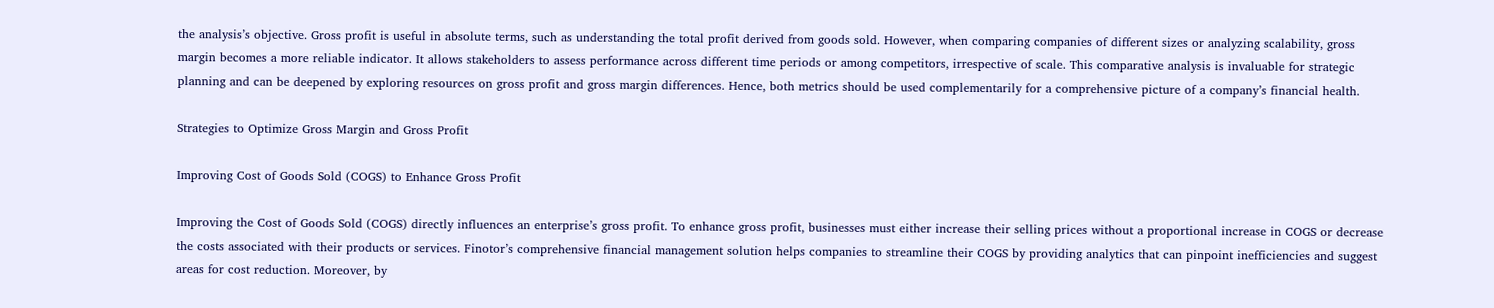the analysis’s objective. Gross profit is useful in absolute terms, such as understanding the total profit derived from goods sold. However, when comparing companies of different sizes or analyzing scalability, gross margin becomes a more reliable indicator. It allows stakeholders to assess performance across different time periods or among competitors, irrespective of scale. This comparative analysis is invaluable for strategic planning and can be deepened by exploring resources on gross profit and gross margin differences. Hence, both metrics should be used complementarily for a comprehensive picture of a company’s financial health.

Strategies to Optimize Gross Margin and Gross Profit

Improving Cost of Goods Sold (COGS) to Enhance Gross Profit

Improving the Cost of Goods Sold (COGS) directly influences an enterprise’s gross profit. To enhance gross profit, businesses must either increase their selling prices without a proportional increase in COGS or decrease the costs associated with their products or services. Finotor’s comprehensive financial management solution helps companies to streamline their COGS by providing analytics that can pinpoint inefficiencies and suggest areas for cost reduction. Moreover, by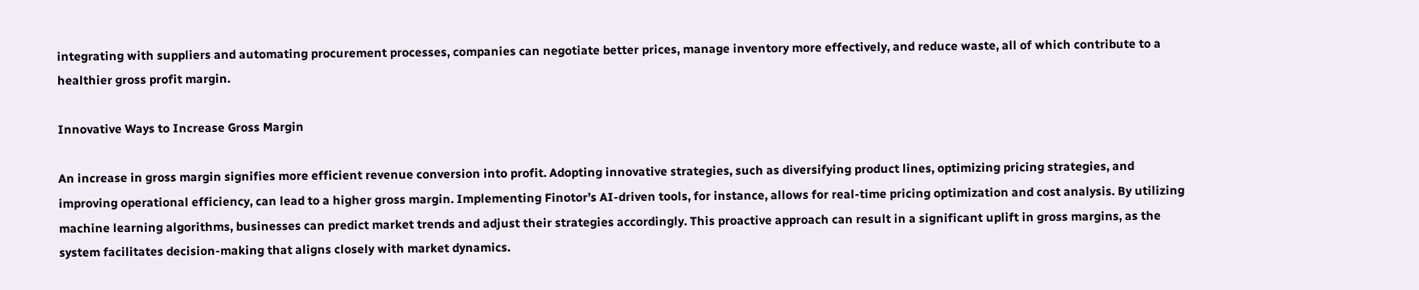integrating with suppliers and automating procurement processes, companies can negotiate better prices, manage inventory more effectively, and reduce waste, all of which contribute to a healthier gross profit margin.

Innovative Ways to Increase Gross Margin

An increase in gross margin signifies more efficient revenue conversion into profit. Adopting innovative strategies, such as diversifying product lines, optimizing pricing strategies, and improving operational efficiency, can lead to a higher gross margin. Implementing Finotor’s AI-driven tools, for instance, allows for real-time pricing optimization and cost analysis. By utilizing machine learning algorithms, businesses can predict market trends and adjust their strategies accordingly. This proactive approach can result in a significant uplift in gross margins, as the system facilitates decision-making that aligns closely with market dynamics.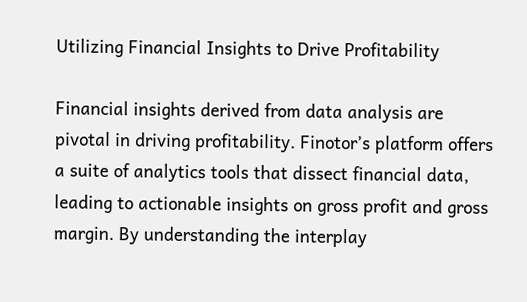Utilizing Financial Insights to Drive Profitability

Financial insights derived from data analysis are pivotal in driving profitability. Finotor’s platform offers a suite of analytics tools that dissect financial data, leading to actionable insights on gross profit and gross margin. By understanding the interplay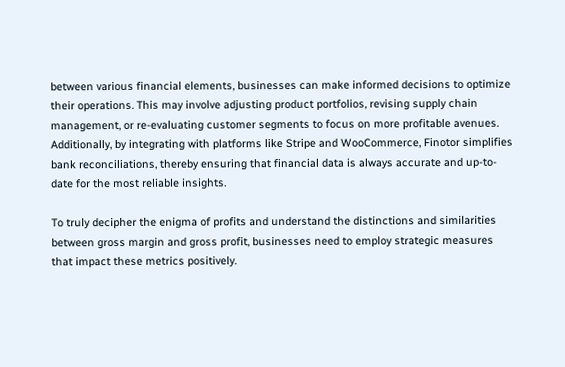between various financial elements, businesses can make informed decisions to optimize their operations. This may involve adjusting product portfolios, revising supply chain management, or re-evaluating customer segments to focus on more profitable avenues. Additionally, by integrating with platforms like Stripe and WooCommerce, Finotor simplifies bank reconciliations, thereby ensuring that financial data is always accurate and up-to-date for the most reliable insights.

To truly decipher the enigma of profits and understand the distinctions and similarities between gross margin and gross profit, businesses need to employ strategic measures that impact these metrics positively.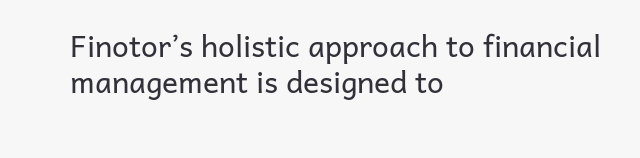Finotor’s holistic approach to financial management is designed to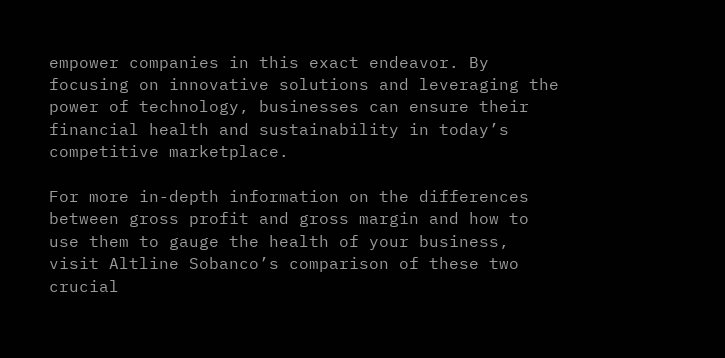empower companies in this exact endeavor. By focusing on innovative solutions and leveraging the power of technology, businesses can ensure their financial health and sustainability in today’s competitive marketplace.

For more in-depth information on the differences between gross profit and gross margin and how to use them to gauge the health of your business, visit Altline Sobanco’s comparison of these two crucial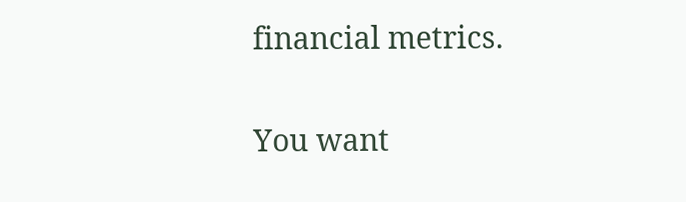financial metrics.

You want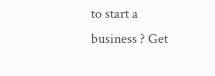to start a business ? Get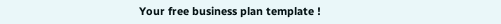Your free business plan template !